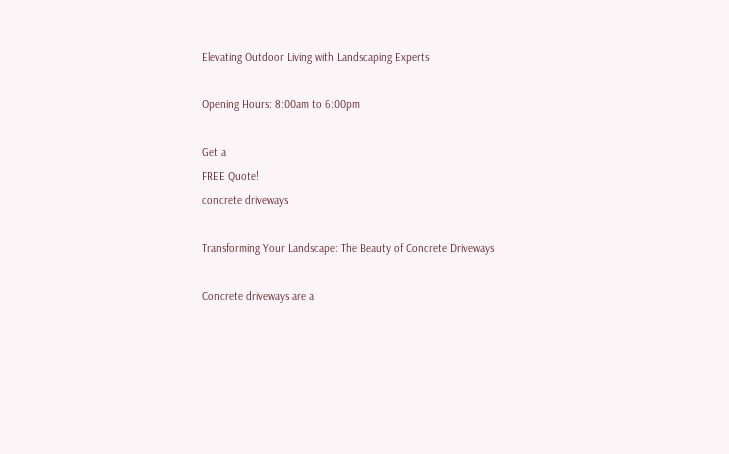Elevating Outdoor Living with Landscaping Experts

Opening Hours: 8:00am to 6:00pm

Get a
FREE Quote!
concrete driveways

Transforming Your Landscape: The Beauty of Concrete Driveways

Concrete driveways are a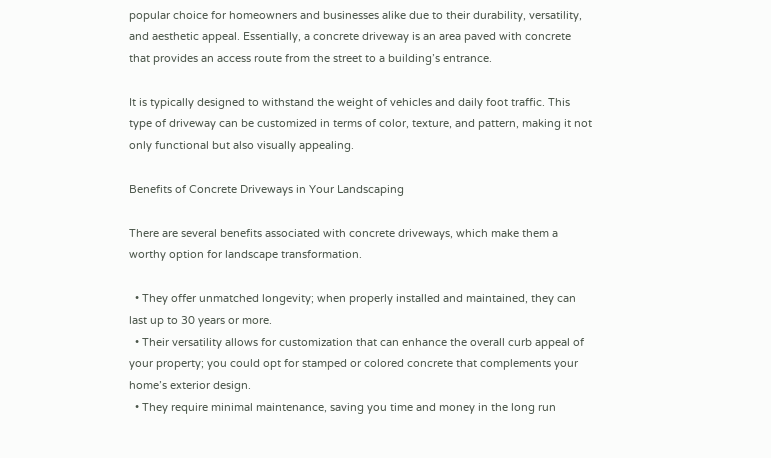popular choice for homeowners and businesses alike due to their durability, versatility, and aesthetic appeal. Essentially, a concrete driveway is an area paved with concrete that provides an access route from the street to a building’s entrance.

It is typically designed to withstand the weight of vehicles and daily foot traffic. This type of driveway can be customized in terms of color, texture, and pattern, making it not only functional but also visually appealing.

Benefits of Concrete Driveways in Your Landscaping

There are several benefits associated with concrete driveways, which make them a worthy option for landscape transformation.

  • They offer unmatched longevity; when properly installed and maintained, they can last up to 30 years or more.
  • Their versatility allows for customization that can enhance the overall curb appeal of your property; you could opt for stamped or colored concrete that complements your home’s exterior design.
  • They require minimal maintenance, saving you time and money in the long run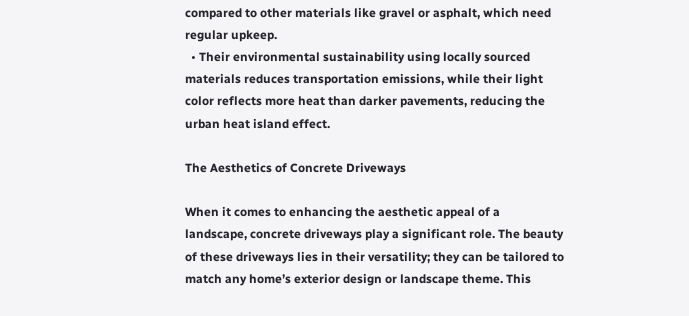compared to other materials like gravel or asphalt, which need regular upkeep.
  • Their environmental sustainability using locally sourced materials reduces transportation emissions, while their light color reflects more heat than darker pavements, reducing the urban heat island effect.

The Aesthetics of Concrete Driveways

When it comes to enhancing the aesthetic appeal of a landscape, concrete driveways play a significant role. The beauty of these driveways lies in their versatility; they can be tailored to match any home’s exterior design or landscape theme. This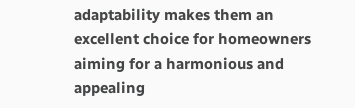adaptability makes them an excellent choice for homeowners aiming for a harmonious and appealing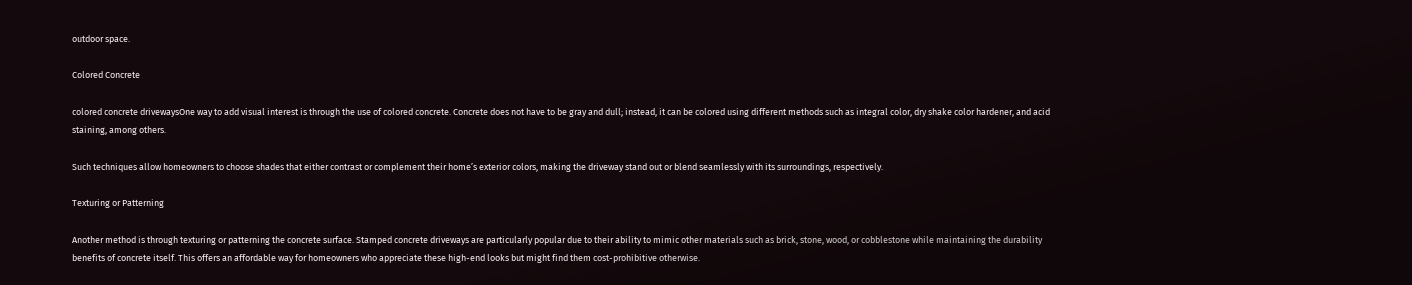outdoor space.

Colored Concrete

colored concrete drivewaysOne way to add visual interest is through the use of colored concrete. Concrete does not have to be gray and dull; instead, it can be colored using different methods such as integral color, dry shake color hardener, and acid staining, among others.

Such techniques allow homeowners to choose shades that either contrast or complement their home’s exterior colors, making the driveway stand out or blend seamlessly with its surroundings, respectively.

Texturing or Patterning

Another method is through texturing or patterning the concrete surface. Stamped concrete driveways are particularly popular due to their ability to mimic other materials such as brick, stone, wood, or cobblestone while maintaining the durability benefits of concrete itself. This offers an affordable way for homeowners who appreciate these high-end looks but might find them cost-prohibitive otherwise.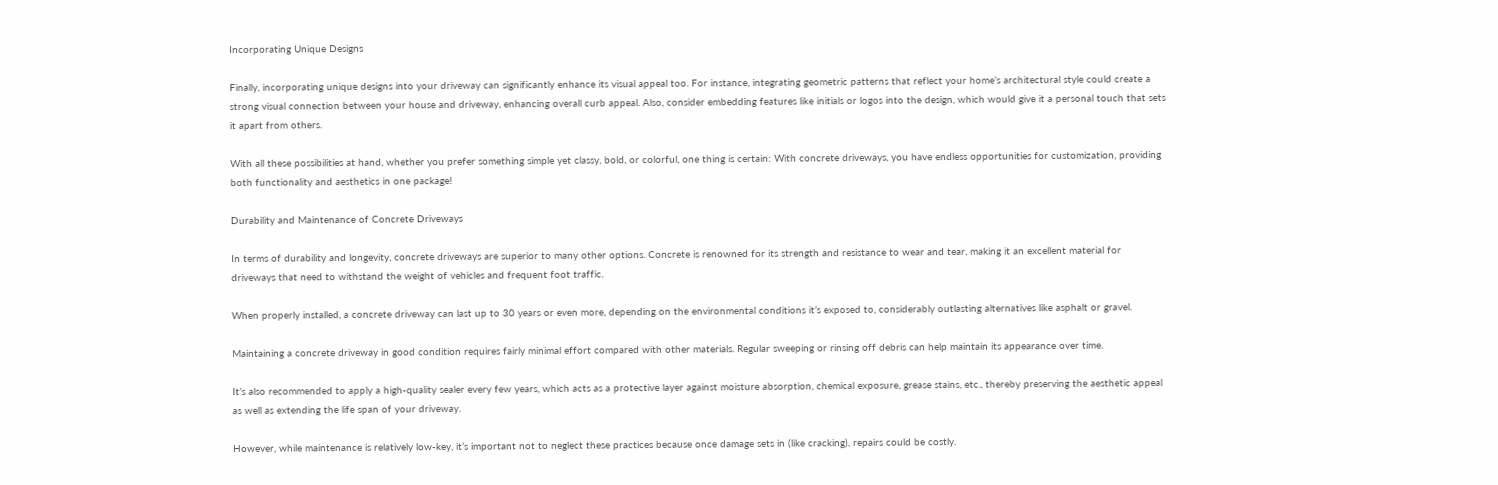Incorporating Unique Designs

Finally, incorporating unique designs into your driveway can significantly enhance its visual appeal too. For instance, integrating geometric patterns that reflect your home’s architectural style could create a strong visual connection between your house and driveway, enhancing overall curb appeal. Also, consider embedding features like initials or logos into the design, which would give it a personal touch that sets it apart from others.

With all these possibilities at hand, whether you prefer something simple yet classy, bold, or colorful, one thing is certain: With concrete driveways, you have endless opportunities for customization, providing both functionality and aesthetics in one package!

Durability and Maintenance of Concrete Driveways

In terms of durability and longevity, concrete driveways are superior to many other options. Concrete is renowned for its strength and resistance to wear and tear, making it an excellent material for driveways that need to withstand the weight of vehicles and frequent foot traffic.

When properly installed, a concrete driveway can last up to 30 years or even more, depending on the environmental conditions it’s exposed to, considerably outlasting alternatives like asphalt or gravel.

Maintaining a concrete driveway in good condition requires fairly minimal effort compared with other materials. Regular sweeping or rinsing off debris can help maintain its appearance over time.

It’s also recommended to apply a high-quality sealer every few years, which acts as a protective layer against moisture absorption, chemical exposure, grease stains, etc., thereby preserving the aesthetic appeal as well as extending the life span of your driveway.

However, while maintenance is relatively low-key, it’s important not to neglect these practices because once damage sets in (like cracking), repairs could be costly.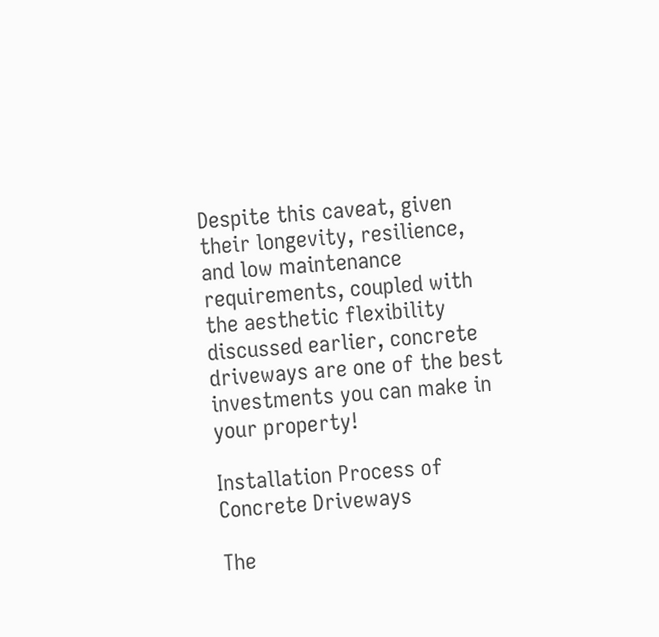Despite this caveat, given their longevity, resilience, and low maintenance requirements, coupled with the aesthetic flexibility discussed earlier, concrete driveways are one of the best investments you can make in your property!

Installation Process of Concrete Driveways

The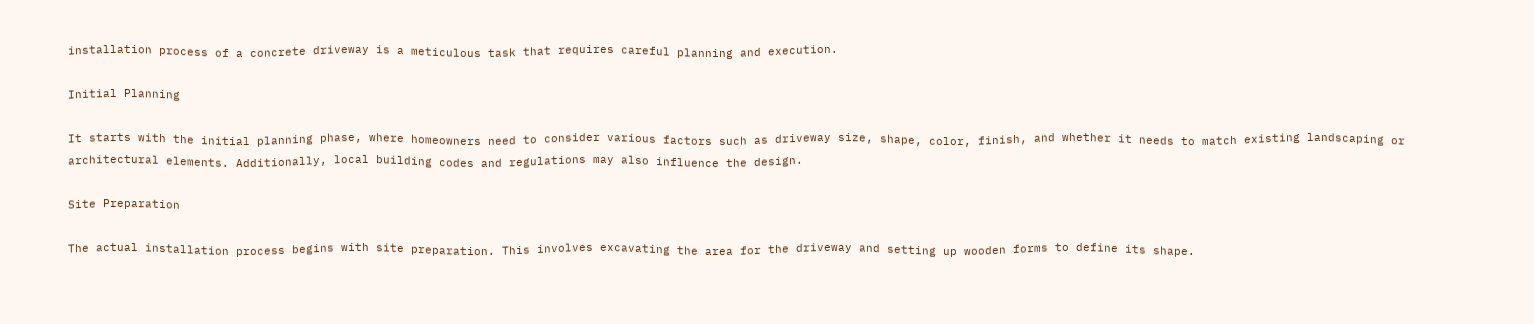installation process of a concrete driveway is a meticulous task that requires careful planning and execution.

Initial Planning

It starts with the initial planning phase, where homeowners need to consider various factors such as driveway size, shape, color, finish, and whether it needs to match existing landscaping or architectural elements. Additionally, local building codes and regulations may also influence the design.

Site Preparation

The actual installation process begins with site preparation. This involves excavating the area for the driveway and setting up wooden forms to define its shape.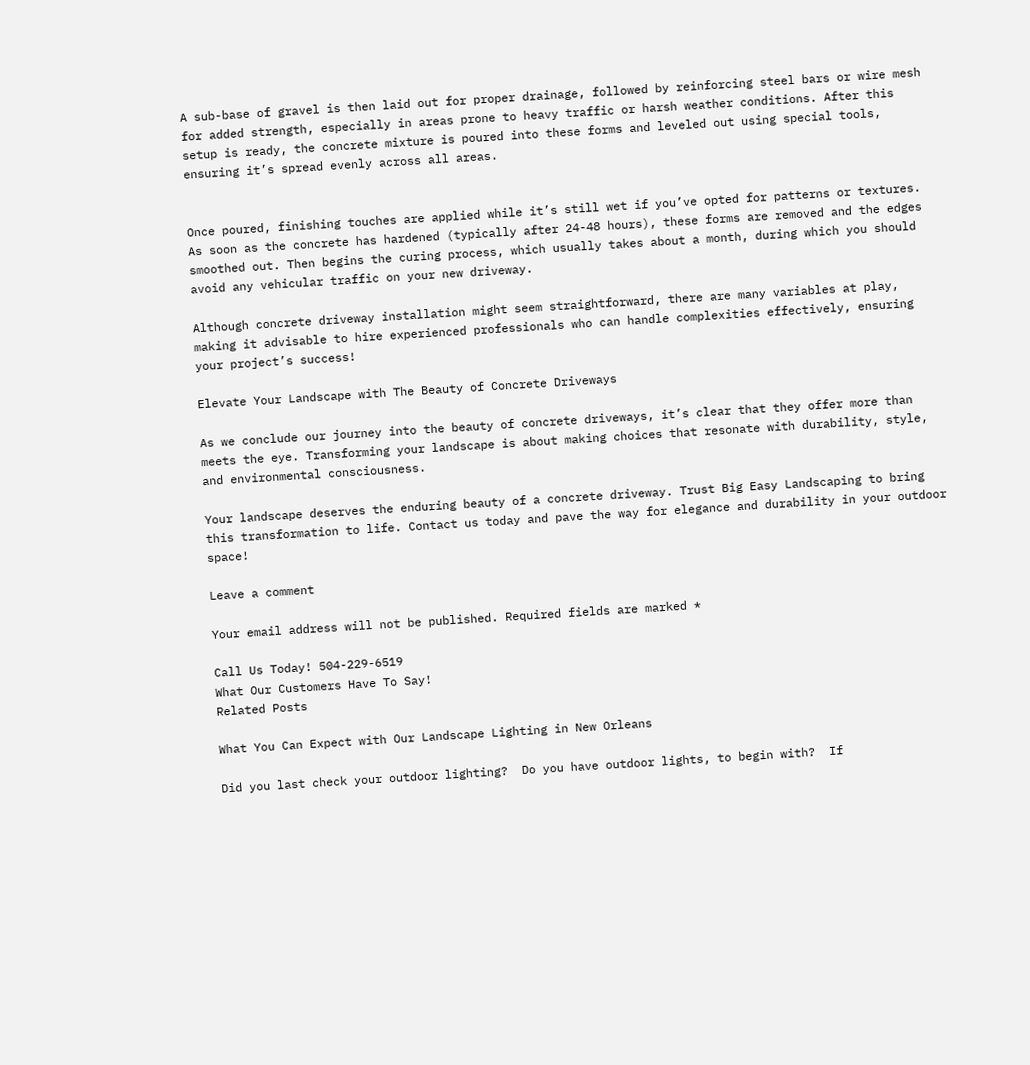A sub-base of gravel is then laid out for proper drainage, followed by reinforcing steel bars or wire mesh for added strength, especially in areas prone to heavy traffic or harsh weather conditions. After this setup is ready, the concrete mixture is poured into these forms and leveled out using special tools, ensuring it’s spread evenly across all areas.


Once poured, finishing touches are applied while it’s still wet if you’ve opted for patterns or textures. As soon as the concrete has hardened (typically after 24-48 hours), these forms are removed and the edges smoothed out. Then begins the curing process, which usually takes about a month, during which you should avoid any vehicular traffic on your new driveway.

Although concrete driveway installation might seem straightforward, there are many variables at play, making it advisable to hire experienced professionals who can handle complexities effectively, ensuring your project’s success!

Elevate Your Landscape with The Beauty of Concrete Driveways

As we conclude our journey into the beauty of concrete driveways, it’s clear that they offer more than meets the eye. Transforming your landscape is about making choices that resonate with durability, style, and environmental consciousness.

Your landscape deserves the enduring beauty of a concrete driveway. Trust Big Easy Landscaping to bring this transformation to life. Contact us today and pave the way for elegance and durability in your outdoor space!

Leave a comment

Your email address will not be published. Required fields are marked *

Call Us Today! 504-229-6519
What Our Customers Have To Say!
Related Posts

What You Can Expect with Our Landscape Lighting in New Orleans

Did you last check your outdoor lighting?  Do you have outdoor lights, to begin with?  If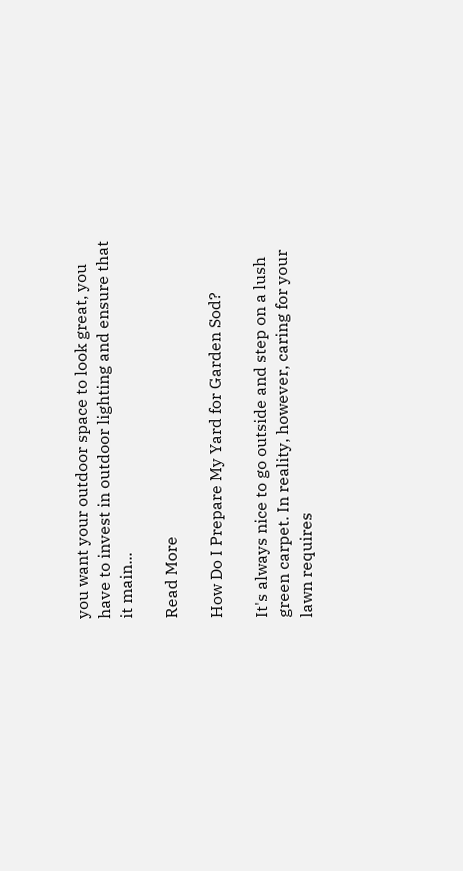you want your outdoor space to look great, you have to invest in outdoor lighting and ensure that it main...

Read More

How Do I Prepare My Yard for Garden Sod?

It's always nice to go outside and step on a lush green carpet. In reality, however, caring for your lawn requires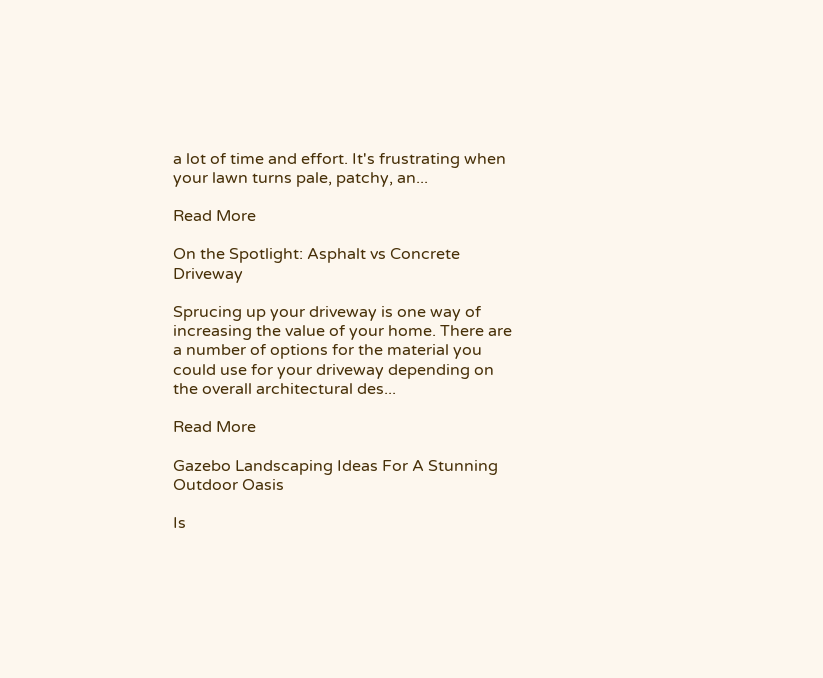a lot of time and effort. It's frustrating when your lawn turns pale, patchy, an...

Read More

On the Spotlight: Asphalt vs Concrete Driveway

Sprucing up your driveway is one way of increasing the value of your home. There are a number of options for the material you could use for your driveway depending on the overall architectural des...

Read More

Gazebo Landscaping Ideas For A Stunning Outdoor Oasis

Is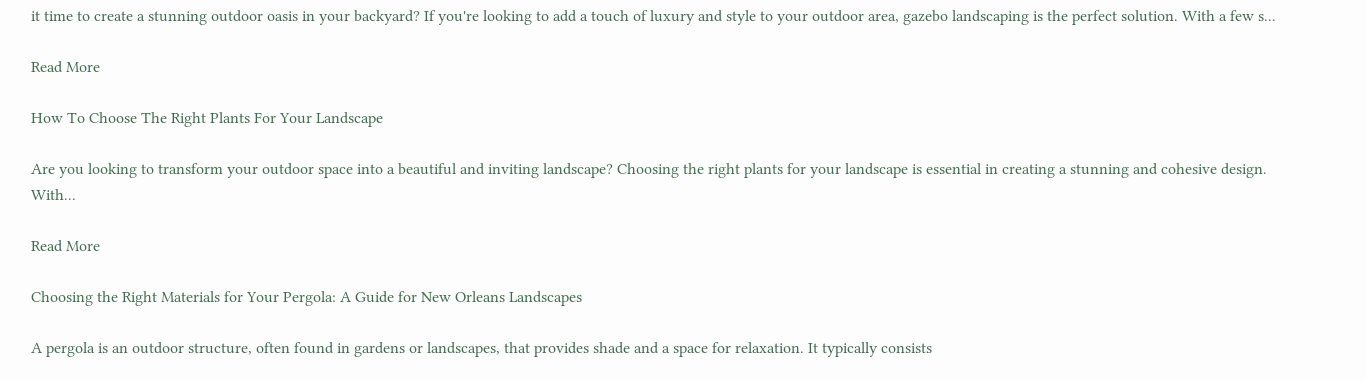it time to create a stunning outdoor oasis in your backyard? If you're looking to add a touch of luxury and style to your outdoor area, gazebo landscaping is the perfect solution. With a few s...

Read More

How To Choose The Right Plants For Your Landscape

Are you looking to transform your outdoor space into a beautiful and inviting landscape? Choosing the right plants for your landscape is essential in creating a stunning and cohesive design. With...

Read More

Choosing the Right Materials for Your Pergola: A Guide for New Orleans Landscapes

A pergola is an outdoor structure, often found in gardens or landscapes, that provides shade and a space for relaxation. It typically consists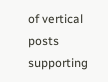of vertical posts supporting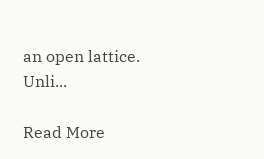an open lattice. Unli...

Read More